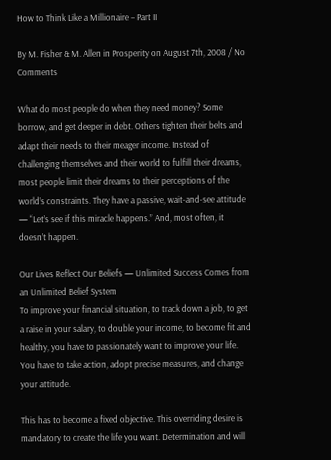How to Think Like a Millionaire – Part II

By M. Fisher & M. Allen in Prosperity on August 7th, 2008 / No Comments

What do most people do when they need money? Some borrow, and get deeper in debt. Others tighten their belts and adapt their needs to their meager income. Instead of challenging themselves and their world to fulfill their dreams, most people limit their dreams to their perceptions of the world’s constraints. They have a passive, wait-and-see attitude — “Let’s see if this miracle happens.” And, most often, it doesn’t happen.

Our Lives Reflect Our Beliefs — Unlimited Success Comes from an Unlimited Belief System
To improve your financial situation, to track down a job, to get a raise in your salary, to double your income, to become fit and healthy, you have to passionately want to improve your life. You have to take action, adopt precise measures, and change your attitude.

This has to become a fixed objective. This overriding desire is mandatory to create the life you want. Determination and will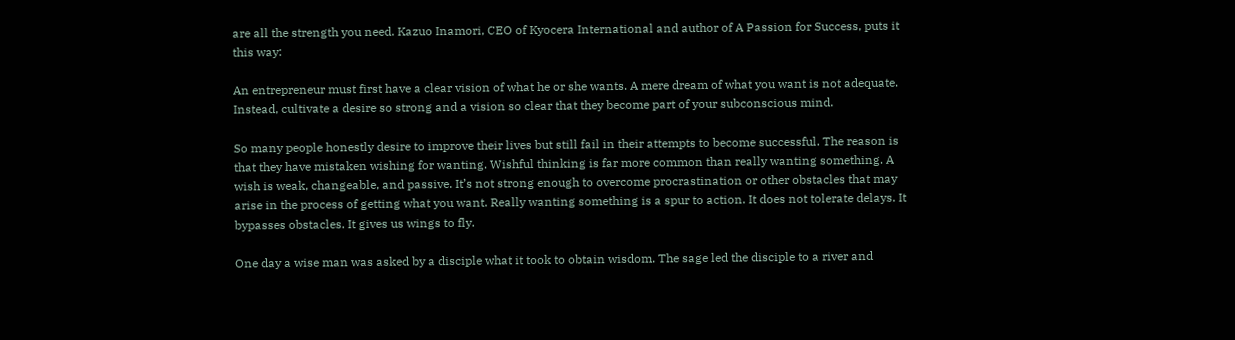are all the strength you need. Kazuo Inamori, CEO of Kyocera International and author of A Passion for Success, puts it this way:

An entrepreneur must first have a clear vision of what he or she wants. A mere dream of what you want is not adequate. Instead, cultivate a desire so strong and a vision so clear that they become part of your subconscious mind.

So many people honestly desire to improve their lives but still fail in their attempts to become successful. The reason is that they have mistaken wishing for wanting. Wishful thinking is far more common than really wanting something. A wish is weak, changeable, and passive. It’s not strong enough to overcome procrastination or other obstacles that may arise in the process of getting what you want. Really wanting something is a spur to action. It does not tolerate delays. It bypasses obstacles. It gives us wings to fly.

One day a wise man was asked by a disciple what it took to obtain wisdom. The sage led the disciple to a river and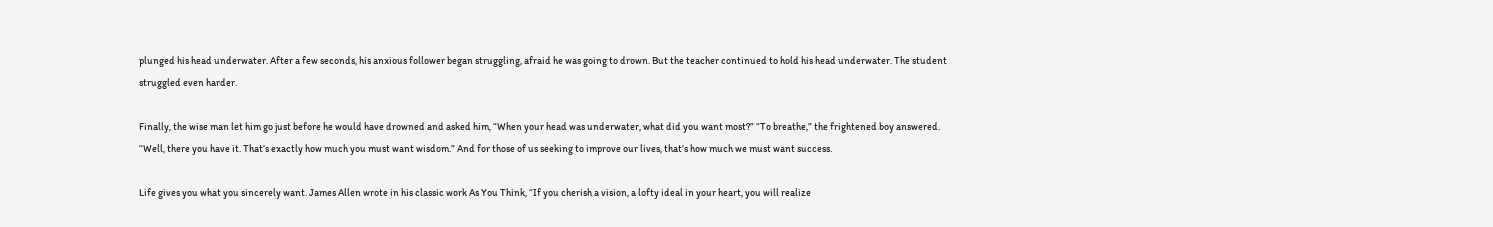plunged his head underwater. After a few seconds, his anxious follower began struggling, afraid he was going to drown. But the teacher continued to hold his head underwater. The student struggled even harder.

Finally, the wise man let him go just before he would have drowned and asked him, “When your head was underwater, what did you want most?” “To breathe,” the frightened boy answered. “Well, there you have it. That’s exactly how much you must want wisdom.” And for those of us seeking to improve our lives, that’s how much we must want success.

Life gives you what you sincerely want. James Allen wrote in his classic work As You Think, “If you cherish a vision, a lofty ideal in your heart, you will realize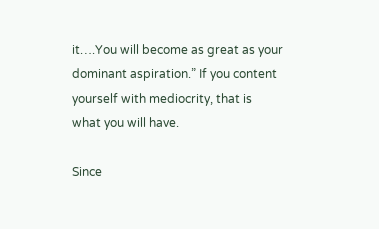it….You will become as great as your dominant aspiration.” If you content yourself with mediocrity, that is what you will have.

Since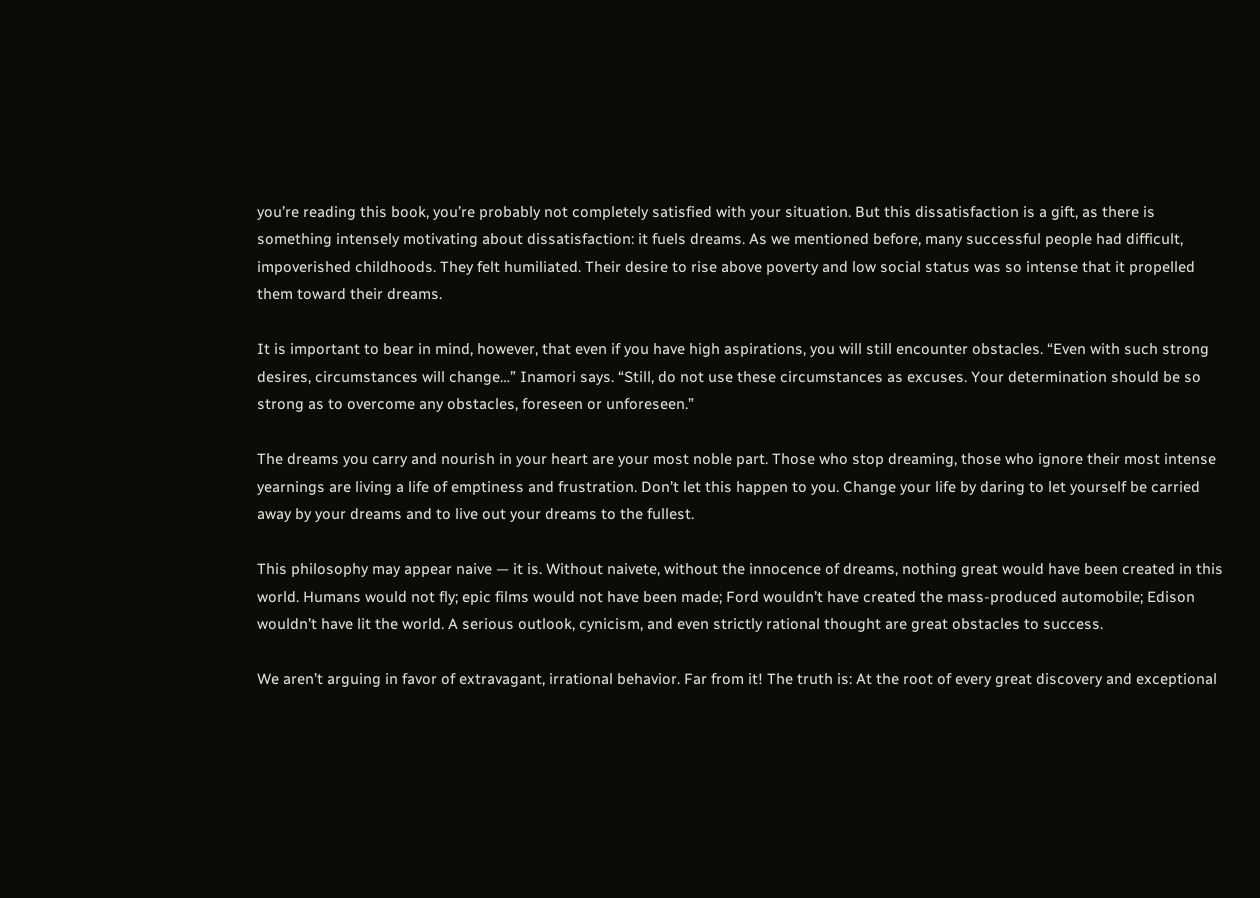you’re reading this book, you’re probably not completely satisfied with your situation. But this dissatisfaction is a gift, as there is something intensely motivating about dissatisfaction: it fuels dreams. As we mentioned before, many successful people had difficult, impoverished childhoods. They felt humiliated. Their desire to rise above poverty and low social status was so intense that it propelled them toward their dreams.

It is important to bear in mind, however, that even if you have high aspirations, you will still encounter obstacles. “Even with such strong desires, circumstances will change…” Inamori says. “Still, do not use these circumstances as excuses. Your determination should be so strong as to overcome any obstacles, foreseen or unforeseen.”

The dreams you carry and nourish in your heart are your most noble part. Those who stop dreaming, those who ignore their most intense yearnings are living a life of emptiness and frustration. Don’t let this happen to you. Change your life by daring to let yourself be carried away by your dreams and to live out your dreams to the fullest.

This philosophy may appear naive — it is. Without naivete, without the innocence of dreams, nothing great would have been created in this world. Humans would not fly; epic films would not have been made; Ford wouldn’t have created the mass-produced automobile; Edison wouldn’t have lit the world. A serious outlook, cynicism, and even strictly rational thought are great obstacles to success.

We aren’t arguing in favor of extravagant, irrational behavior. Far from it! The truth is: At the root of every great discovery and exceptional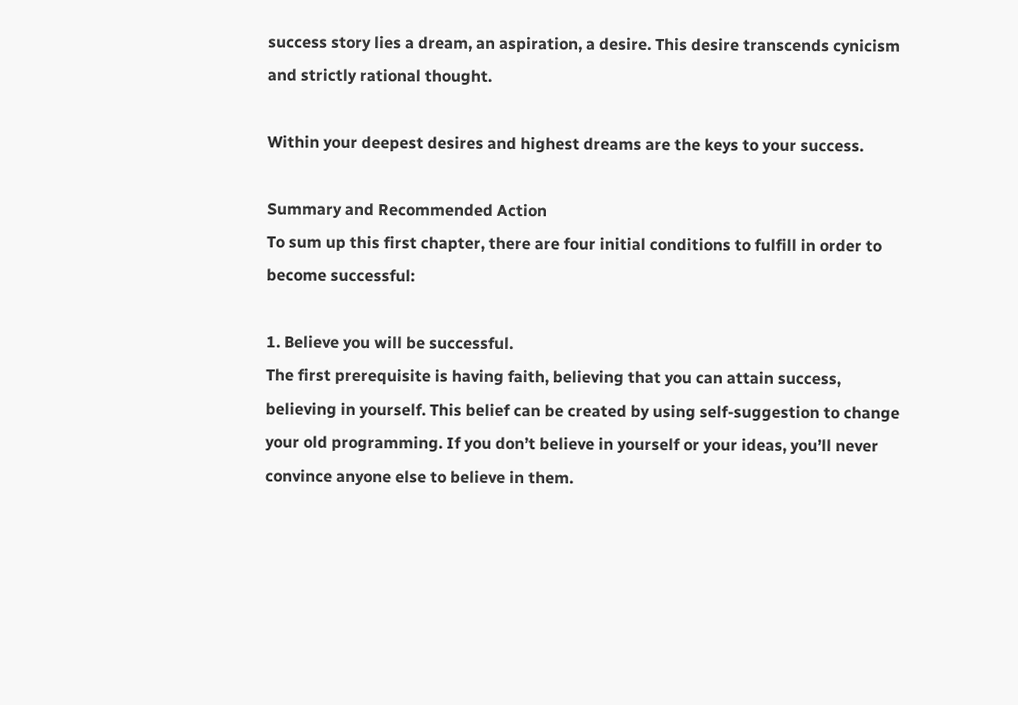success story lies a dream, an aspiration, a desire. This desire transcends cynicism and strictly rational thought.

Within your deepest desires and highest dreams are the keys to your success.

Summary and Recommended Action
To sum up this first chapter, there are four initial conditions to fulfill in order to become successful:

1. Believe you will be successful.
The first prerequisite is having faith, believing that you can attain success, believing in yourself. This belief can be created by using self-suggestion to change your old programming. If you don’t believe in yourself or your ideas, you’ll never convince anyone else to believe in them.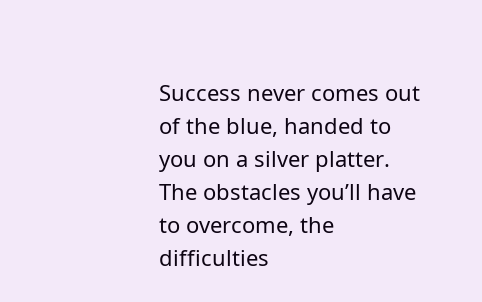Success never comes out of the blue, handed to you on a silver platter. The obstacles you’ll have to overcome, the difficulties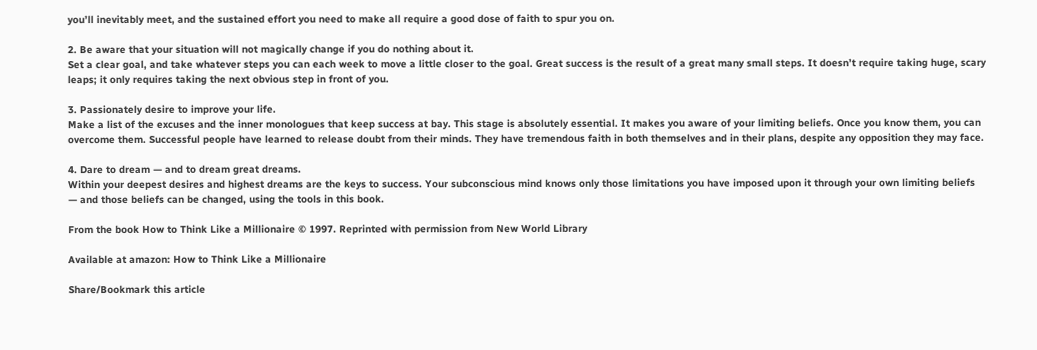you’ll inevitably meet, and the sustained effort you need to make all require a good dose of faith to spur you on.

2. Be aware that your situation will not magically change if you do nothing about it.
Set a clear goal, and take whatever steps you can each week to move a little closer to the goal. Great success is the result of a great many small steps. It doesn’t require taking huge, scary leaps; it only requires taking the next obvious step in front of you.

3. Passionately desire to improve your life.
Make a list of the excuses and the inner monologues that keep success at bay. This stage is absolutely essential. It makes you aware of your limiting beliefs. Once you know them, you can overcome them. Successful people have learned to release doubt from their minds. They have tremendous faith in both themselves and in their plans, despite any opposition they may face.

4. Dare to dream — and to dream great dreams.
Within your deepest desires and highest dreams are the keys to success. Your subconscious mind knows only those limitations you have imposed upon it through your own limiting beliefs — and those beliefs can be changed, using the tools in this book.

From the book How to Think Like a Millionaire © 1997. Reprinted with permission from New World Library

Available at amazon: How to Think Like a Millionaire

Share/Bookmark this article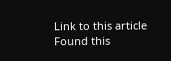Link to this article
Found this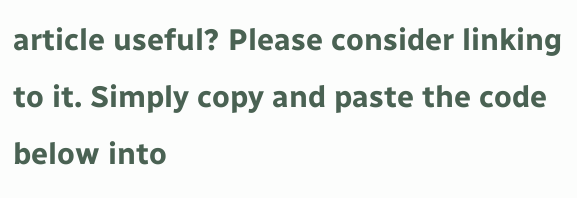article useful? Please consider linking to it. Simply copy and paste the code below into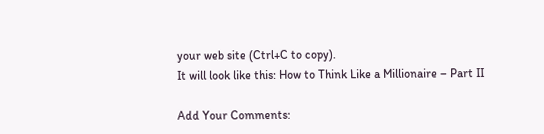your web site (Ctrl+C to copy).
It will look like this: How to Think Like a Millionaire – Part II

Add Your Comments: